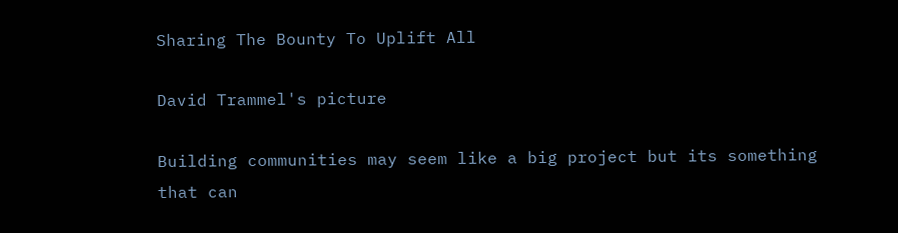Sharing The Bounty To Uplift All

David Trammel's picture

Building communities may seem like a big project but its something that can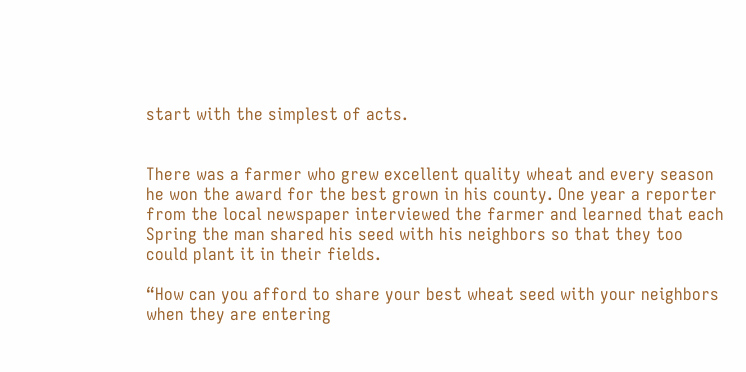start with the simplest of acts.


There was a farmer who grew excellent quality wheat and every season he won the award for the best grown in his county. One year a reporter from the local newspaper interviewed the farmer and learned that each Spring the man shared his seed with his neighbors so that they too could plant it in their fields.

“How can you afford to share your best wheat seed with your neighbors when they are entering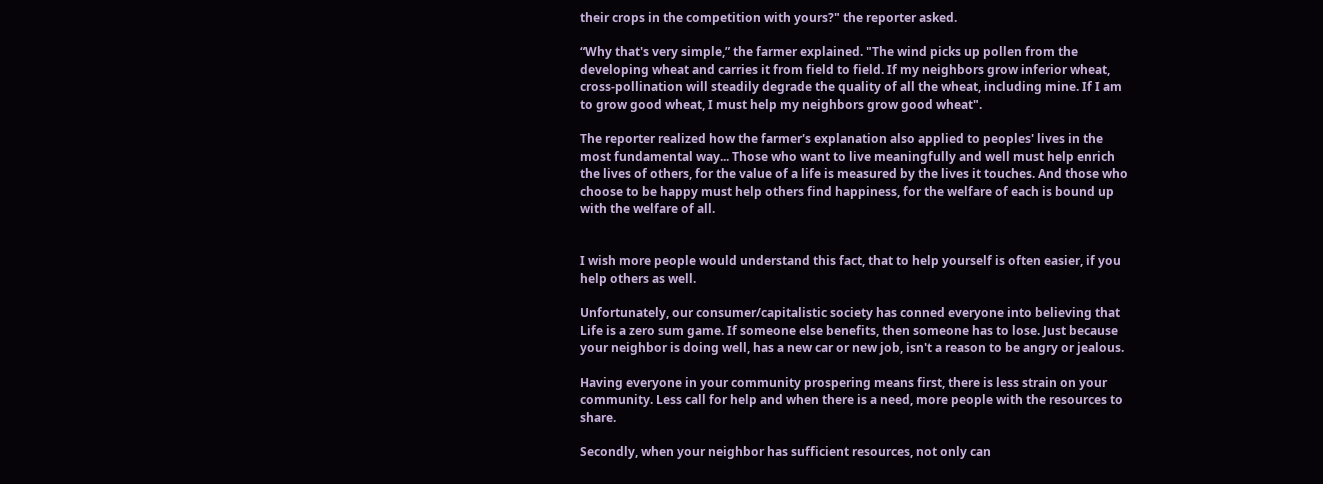their crops in the competition with yours?" the reporter asked.

“Why that's very simple,” the farmer explained. "The wind picks up pollen from the developing wheat and carries it from field to field. If my neighbors grow inferior wheat, cross-pollination will steadily degrade the quality of all the wheat, including mine. If I am to grow good wheat, I must help my neighbors grow good wheat".

The reporter realized how the farmer's explanation also applied to peoples' lives in the most fundamental way... Those who want to live meaningfully and well must help enrich the lives of others, for the value of a life is measured by the lives it touches. And those who choose to be happy must help others find happiness, for the welfare of each is bound up with the welfare of all.


I wish more people would understand this fact, that to help yourself is often easier, if you help others as well.

Unfortunately, our consumer/capitalistic society has conned everyone into believing that Life is a zero sum game. If someone else benefits, then someone has to lose. Just because your neighbor is doing well, has a new car or new job, isn't a reason to be angry or jealous.

Having everyone in your community prospering means first, there is less strain on your community. Less call for help and when there is a need, more people with the resources to share.

Secondly, when your neighbor has sufficient resources, not only can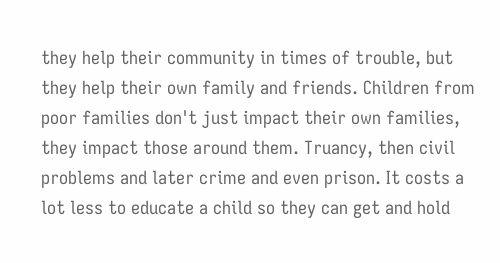they help their community in times of trouble, but they help their own family and friends. Children from poor families don't just impact their own families, they impact those around them. Truancy, then civil problems and later crime and even prison. It costs a lot less to educate a child so they can get and hold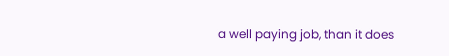a well paying job, than it does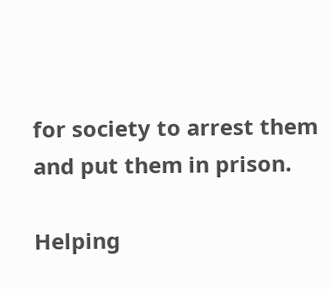for society to arrest them and put them in prison.

Helping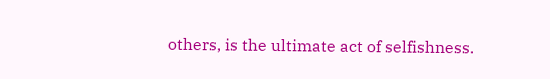others, is the ultimate act of selfishness.